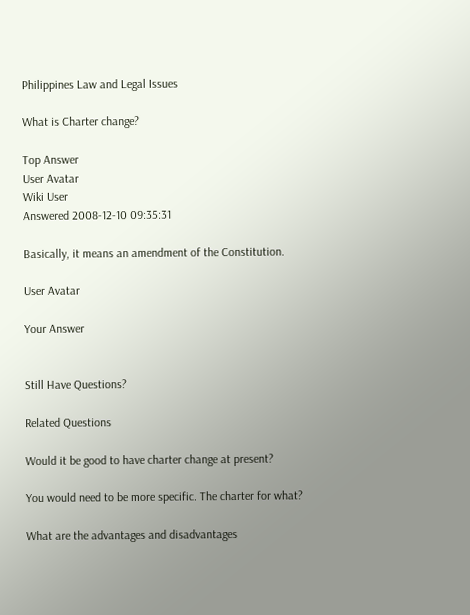Philippines Law and Legal Issues

What is Charter change?

Top Answer
User Avatar
Wiki User
Answered 2008-12-10 09:35:31

Basically, it means an amendment of the Constitution.

User Avatar

Your Answer


Still Have Questions?

Related Questions

Would it be good to have charter change at present?

You would need to be more specific. The charter for what?

What are the advantages and disadvantages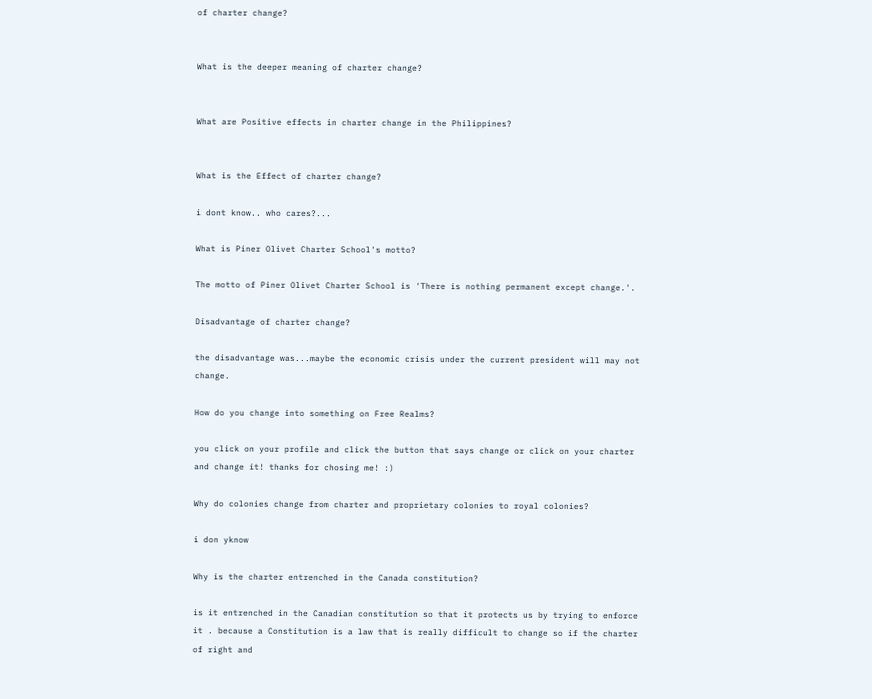of charter change?


What is the deeper meaning of charter change?


What are Positive effects in charter change in the Philippines?


What is the Effect of charter change?

i dont know.. who cares?...

What is Piner Olivet Charter School's motto?

The motto of Piner Olivet Charter School is 'There is nothing permanent except change.'.

Disadvantage of charter change?

the disadvantage was...maybe the economic crisis under the current president will may not change.

How do you change into something on Free Realms?

you click on your profile and click the button that says change or click on your charter and change it! thanks for chosing me! :)

Why do colonies change from charter and proprietary colonies to royal colonies?

i don yknow

Why is the charter entrenched in the Canada constitution?

is it entrenched in the Canadian constitution so that it protects us by trying to enforce it . because a Constitution is a law that is really difficult to change so if the charter of right and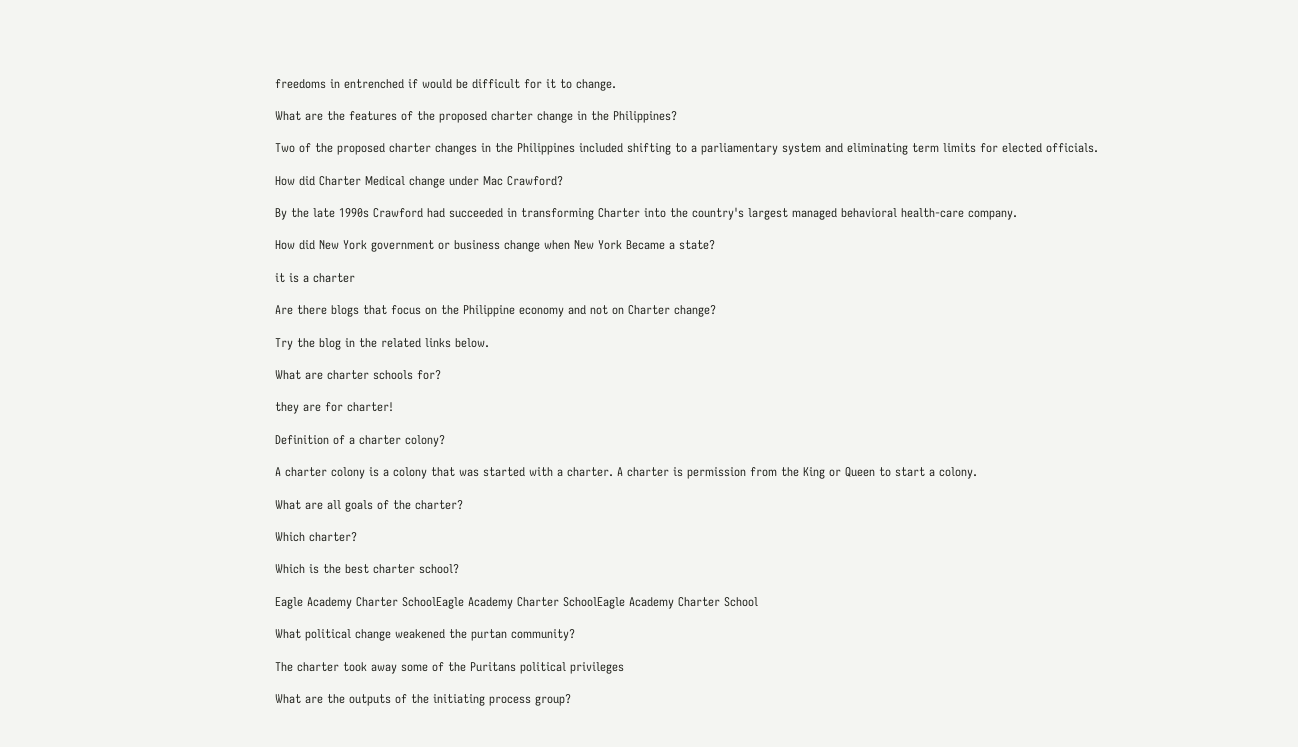freedoms in entrenched if would be difficult for it to change.

What are the features of the proposed charter change in the Philippines?

Two of the proposed charter changes in the Philippines included shifting to a parliamentary system and eliminating term limits for elected officials.

How did Charter Medical change under Mac Crawford?

By the late 1990s Crawford had succeeded in transforming Charter into the country's largest managed behavioral health-care company.

How did New York government or business change when New York Became a state?

it is a charter

Are there blogs that focus on the Philippine economy and not on Charter change?

Try the blog in the related links below.

What are charter schools for?

they are for charter!

Definition of a charter colony?

A charter colony is a colony that was started with a charter. A charter is permission from the King or Queen to start a colony.

What are all goals of the charter?

Which charter?

Which is the best charter school?

Eagle Academy Charter SchoolEagle Academy Charter SchoolEagle Academy Charter School

What political change weakened the purtan community?

The charter took away some of the Puritans political privileges

What are the outputs of the initiating process group?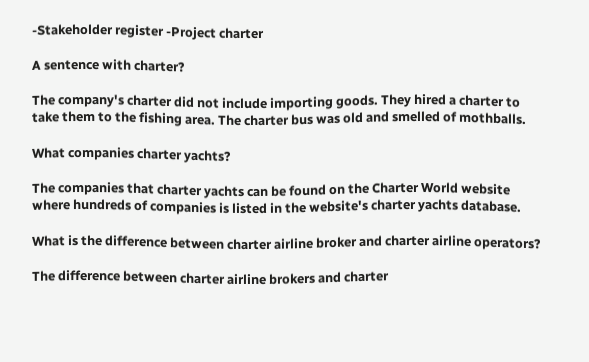-Stakeholder register -Project charter

A sentence with charter?

The company's charter did not include importing goods. They hired a charter to take them to the fishing area. The charter bus was old and smelled of mothballs.

What companies charter yachts?

The companies that charter yachts can be found on the Charter World website where hundreds of companies is listed in the website's charter yachts database.

What is the difference between charter airline broker and charter airline operators?

The difference between charter airline brokers and charter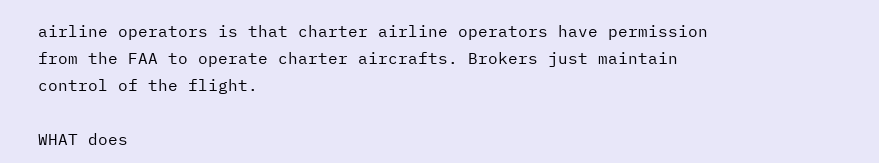airline operators is that charter airline operators have permission from the FAA to operate charter aircrafts. Brokers just maintain control of the flight.

WHAT does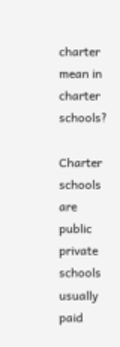charter mean in charter schools?

Charter schools are public private schools usually paid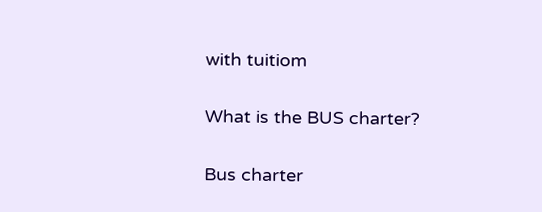with tuitiom

What is the BUS charter?

Bus charter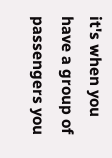it's when you have a group of passengers you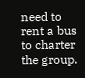need to rent a bus to charter the group.